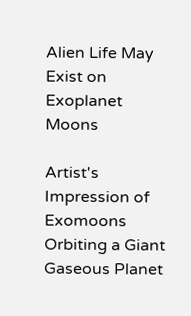Alien Life May Exist on Exoplanet Moons

Artist's Impression of Exomoons Orbiting a Giant Gaseous Planet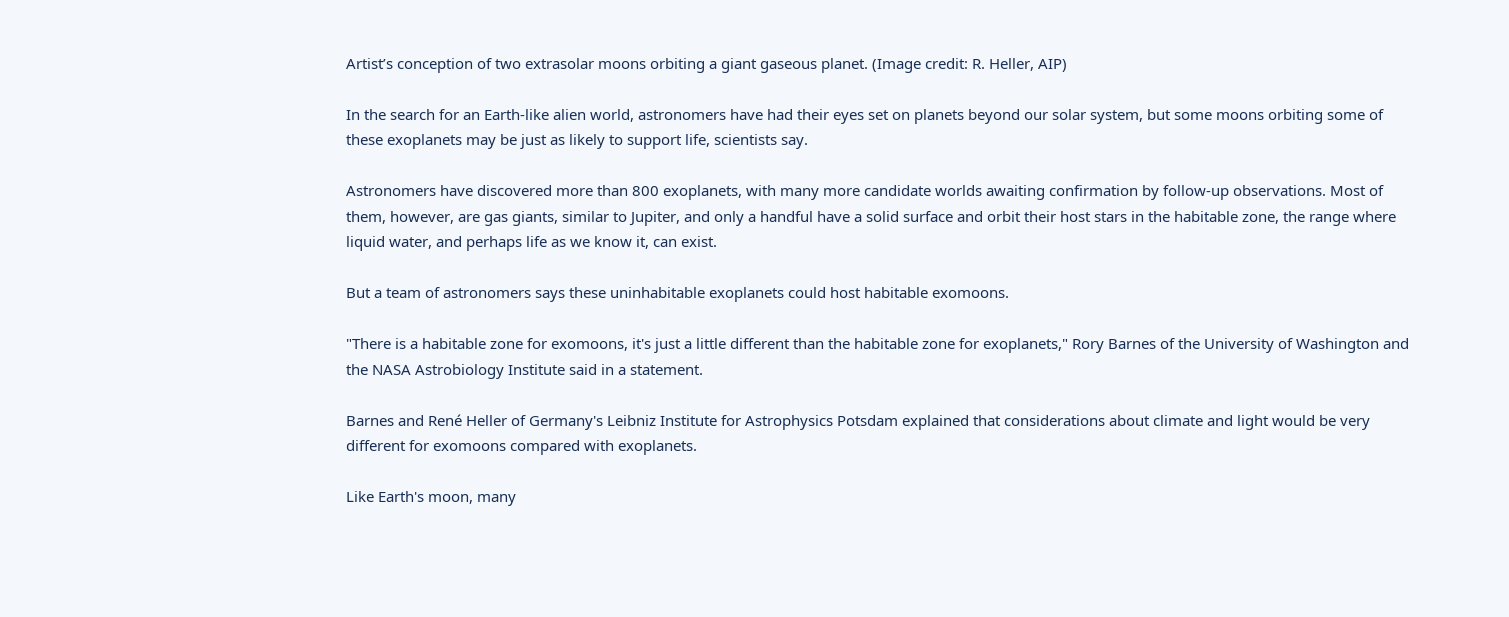Artist’s conception of two extrasolar moons orbiting a giant gaseous planet. (Image credit: R. Heller, AIP)

In the search for an Earth-like alien world, astronomers have had their eyes set on planets beyond our solar system, but some moons orbiting some of these exoplanets may be just as likely to support life, scientists say.

Astronomers have discovered more than 800 exoplanets, with many more candidate worlds awaiting confirmation by follow-up observations. Most of them, however, are gas giants, similar to Jupiter, and only a handful have a solid surface and orbit their host stars in the habitable zone, the range where liquid water, and perhaps life as we know it, can exist.

But a team of astronomers says these uninhabitable exoplanets could host habitable exomoons.

"There is a habitable zone for exomoons, it's just a little different than the habitable zone for exoplanets," Rory Barnes of the University of Washington and the NASA Astrobiology Institute said in a statement.

Barnes and René Heller of Germany's Leibniz Institute for Astrophysics Potsdam explained that considerations about climate and light would be very different for exomoons compared with exoplanets.

Like Earth's moon, many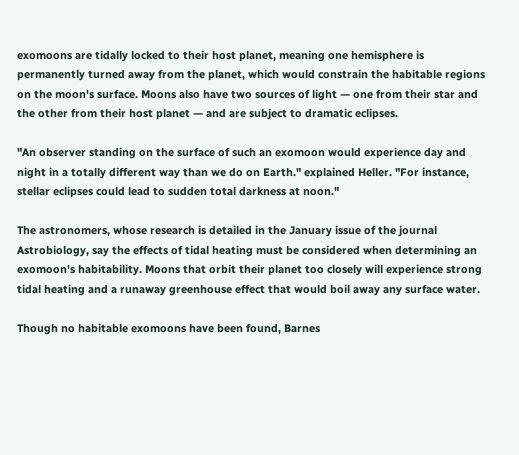exomoons are tidally locked to their host planet, meaning one hemisphere is permanently turned away from the planet, which would constrain the habitable regions on the moon's surface. Moons also have two sources of light — one from their star and the other from their host planet — and are subject to dramatic eclipses.

"An observer standing on the surface of such an exomoon would experience day and night in a totally different way than we do on Earth." explained Heller. "For instance, stellar eclipses could lead to sudden total darkness at noon."

The astronomers, whose research is detailed in the January issue of the journal Astrobiology, say the effects of tidal heating must be considered when determining an exomoon's habitability. Moons that orbit their planet too closely will experience strong tidal heating and a runaway greenhouse effect that would boil away any surface water.

Though no habitable exomoons have been found, Barnes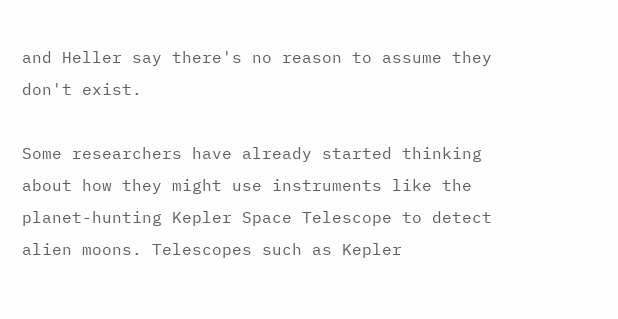and Heller say there's no reason to assume they don't exist.

Some researchers have already started thinking about how they might use instruments like the planet-hunting Kepler Space Telescope to detect alien moons. Telescopes such as Kepler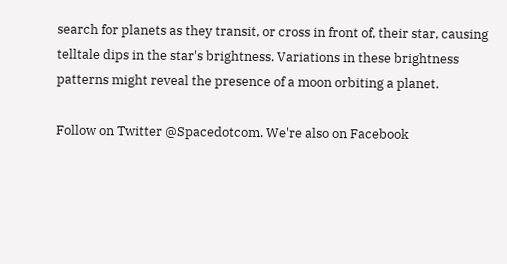search for planets as they transit, or cross in front of, their star, causing telltale dips in the star's brightness. Variations in these brightness patterns might reveal the presence of a moon orbiting a planet.

Follow on Twitter @Spacedotcom. We're also on Facebook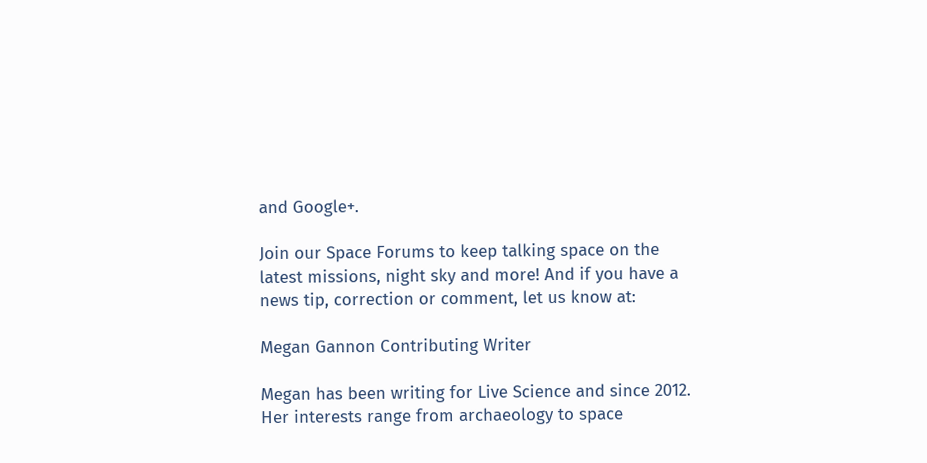and Google+.

Join our Space Forums to keep talking space on the latest missions, night sky and more! And if you have a news tip, correction or comment, let us know at:

Megan Gannon Contributing Writer

Megan has been writing for Live Science and since 2012. Her interests range from archaeology to space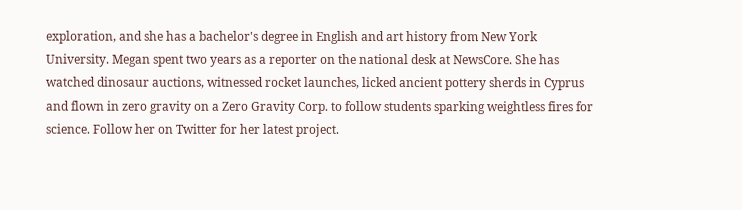exploration, and she has a bachelor's degree in English and art history from New York University. Megan spent two years as a reporter on the national desk at NewsCore. She has watched dinosaur auctions, witnessed rocket launches, licked ancient pottery sherds in Cyprus and flown in zero gravity on a Zero Gravity Corp. to follow students sparking weightless fires for science. Follow her on Twitter for her latest project.